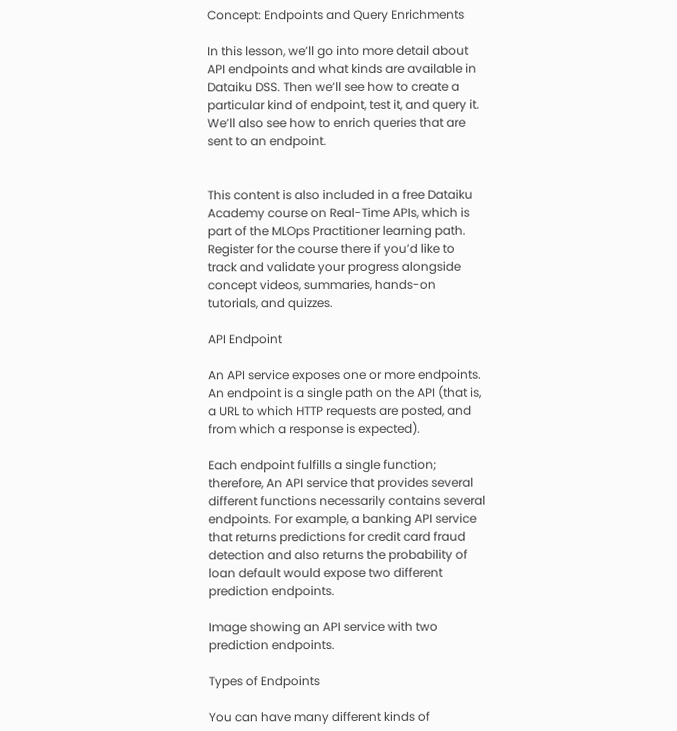Concept: Endpoints and Query Enrichments

In this lesson, we’ll go into more detail about API endpoints and what kinds are available in Dataiku DSS. Then we’ll see how to create a particular kind of endpoint, test it, and query it. We’ll also see how to enrich queries that are sent to an endpoint.


This content is also included in a free Dataiku Academy course on Real-Time APIs, which is part of the MLOps Practitioner learning path. Register for the course there if you’d like to track and validate your progress alongside concept videos, summaries, hands-on tutorials, and quizzes.

API Endpoint

An API service exposes one or more endpoints. An endpoint is a single path on the API (that is, a URL to which HTTP requests are posted, and from which a response is expected).

Each endpoint fulfills a single function; therefore, An API service that provides several different functions necessarily contains several endpoints. For example, a banking API service that returns predictions for credit card fraud detection and also returns the probability of loan default would expose two different prediction endpoints.

Image showing an API service with two prediction endpoints.

Types of Endpoints

You can have many different kinds of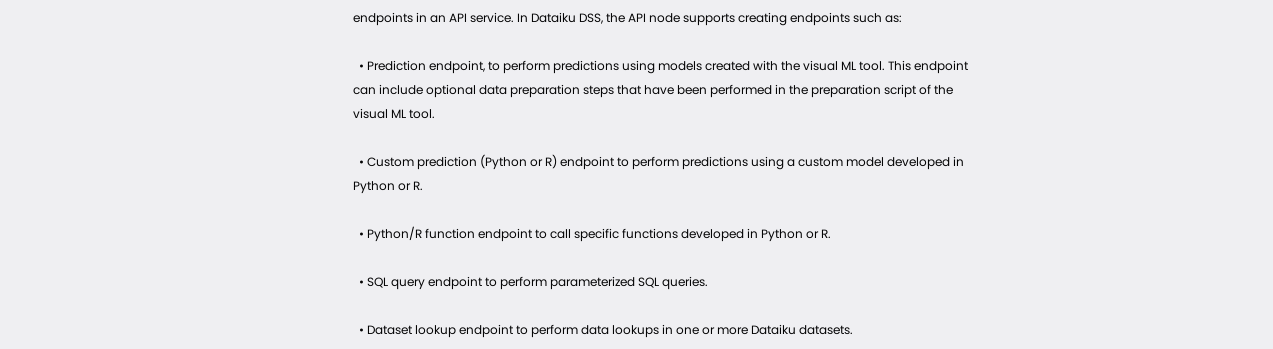endpoints in an API service. In Dataiku DSS, the API node supports creating endpoints such as:

  • Prediction endpoint, to perform predictions using models created with the visual ML tool. This endpoint can include optional data preparation steps that have been performed in the preparation script of the visual ML tool.

  • Custom prediction (Python or R) endpoint to perform predictions using a custom model developed in Python or R.

  • Python/R function endpoint to call specific functions developed in Python or R.

  • SQL query endpoint to perform parameterized SQL queries.

  • Dataset lookup endpoint to perform data lookups in one or more Dataiku datasets.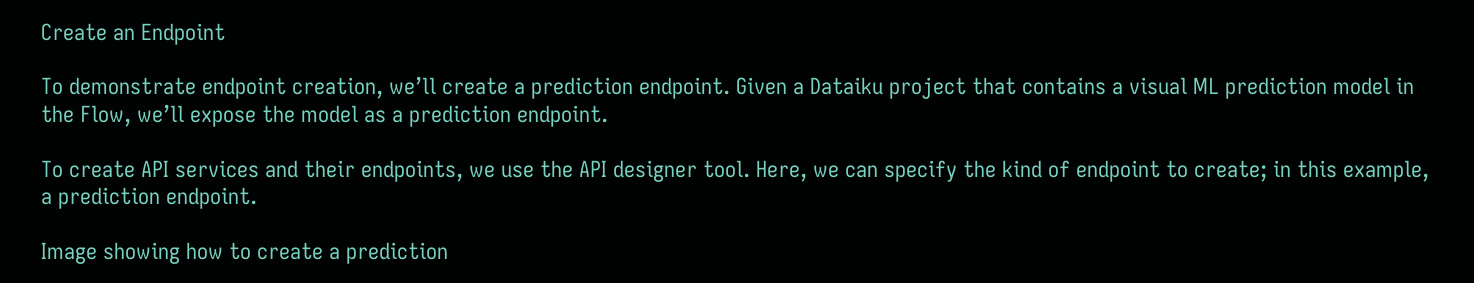Create an Endpoint

To demonstrate endpoint creation, we’ll create a prediction endpoint. Given a Dataiku project that contains a visual ML prediction model in the Flow, we’ll expose the model as a prediction endpoint.

To create API services and their endpoints, we use the API designer tool. Here, we can specify the kind of endpoint to create; in this example, a prediction endpoint.

Image showing how to create a prediction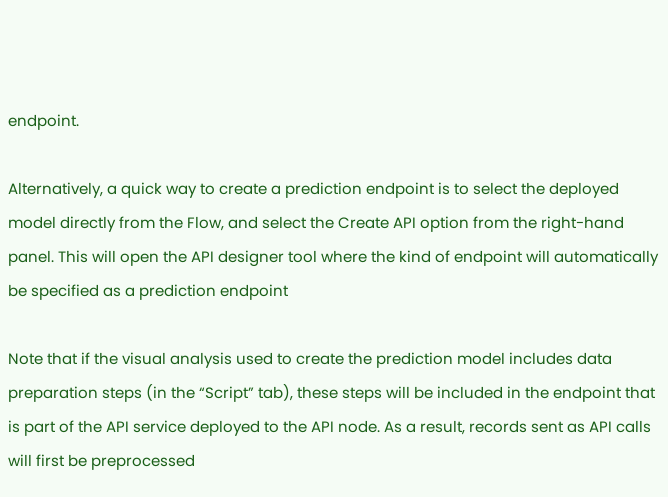endpoint.

Alternatively, a quick way to create a prediction endpoint is to select the deployed model directly from the Flow, and select the Create API option from the right-hand panel. This will open the API designer tool where the kind of endpoint will automatically be specified as a prediction endpoint

Note that if the visual analysis used to create the prediction model includes data preparation steps (in the “Script” tab), these steps will be included in the endpoint that is part of the API service deployed to the API node. As a result, records sent as API calls will first be preprocessed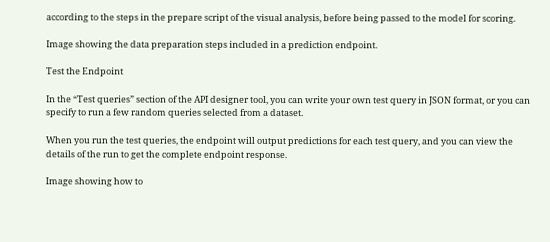according to the steps in the prepare script of the visual analysis, before being passed to the model for scoring.

Image showing the data preparation steps included in a prediction endpoint.

Test the Endpoint

In the “Test queries” section of the API designer tool, you can write your own test query in JSON format, or you can specify to run a few random queries selected from a dataset.

When you run the test queries, the endpoint will output predictions for each test query, and you can view the details of the run to get the complete endpoint response.

Image showing how to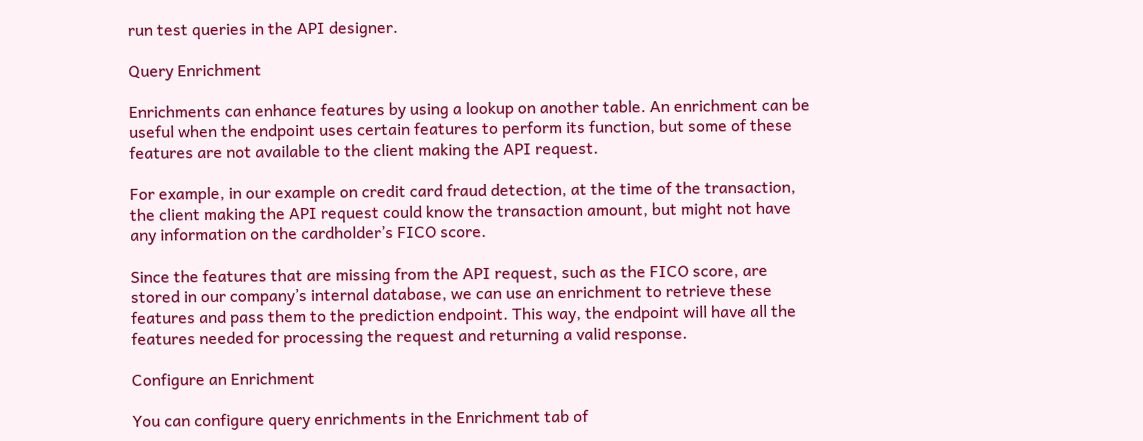run test queries in the API designer.

Query Enrichment

Enrichments can enhance features by using a lookup on another table. An enrichment can be useful when the endpoint uses certain features to perform its function, but some of these features are not available to the client making the API request.

For example, in our example on credit card fraud detection, at the time of the transaction, the client making the API request could know the transaction amount, but might not have any information on the cardholder’s FICO score.

Since the features that are missing from the API request, such as the FICO score, are stored in our company’s internal database, we can use an enrichment to retrieve these features and pass them to the prediction endpoint. This way, the endpoint will have all the features needed for processing the request and returning a valid response.

Configure an Enrichment

You can configure query enrichments in the Enrichment tab of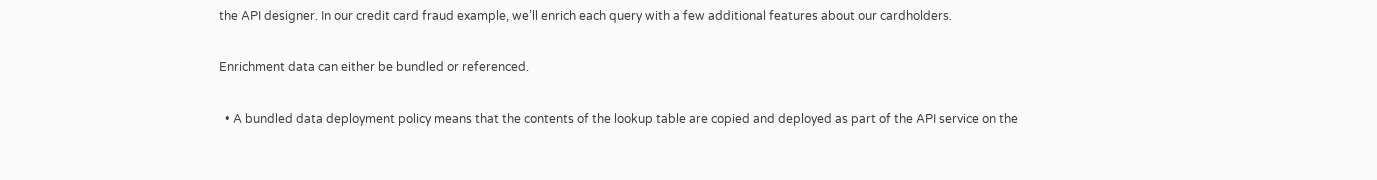the API designer. In our credit card fraud example, we’ll enrich each query with a few additional features about our cardholders.

Enrichment data can either be bundled or referenced.

  • A bundled data deployment policy means that the contents of the lookup table are copied and deployed as part of the API service on the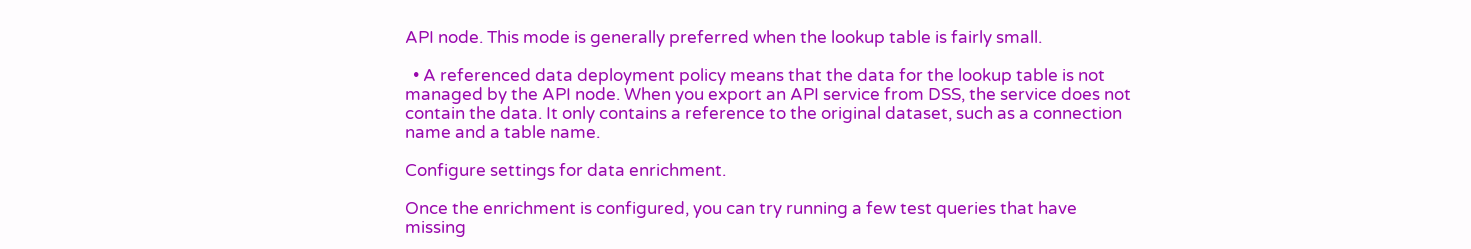API node. This mode is generally preferred when the lookup table is fairly small.

  • A referenced data deployment policy means that the data for the lookup table is not managed by the API node. When you export an API service from DSS, the service does not contain the data. It only contains a reference to the original dataset, such as a connection name and a table name.

Configure settings for data enrichment.

Once the enrichment is configured, you can try running a few test queries that have missing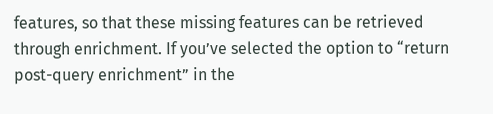features, so that these missing features can be retrieved through enrichment. If you’ve selected the option to “return post-query enrichment” in the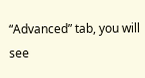“Advanced” tab, you will see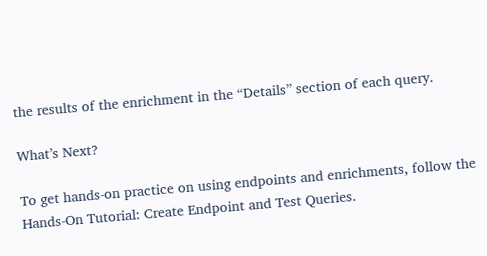the results of the enrichment in the “Details” section of each query.

What’s Next?

To get hands-on practice on using endpoints and enrichments, follow the Hands-On Tutorial: Create Endpoint and Test Queries.